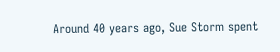Around 40 years ago, Sue Storm spent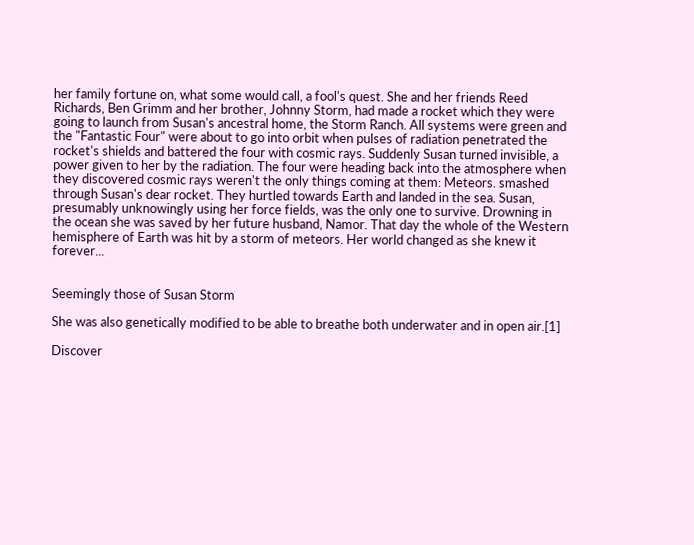her family fortune on, what some would call, a fool's quest. She and her friends Reed Richards, Ben Grimm and her brother, Johnny Storm, had made a rocket which they were going to launch from Susan's ancestral home, the Storm Ranch. All systems were green and the "Fantastic Four" were about to go into orbit when pulses of radiation penetrated the rocket's shields and battered the four with cosmic rays. Suddenly Susan turned invisible, a power given to her by the radiation. The four were heading back into the atmosphere when they discovered cosmic rays weren't the only things coming at them: Meteors. smashed through Susan's dear rocket. They hurtled towards Earth and landed in the sea. Susan, presumably unknowingly using her force fields, was the only one to survive. Drowning in the ocean she was saved by her future husband, Namor. That day the whole of the Western hemisphere of Earth was hit by a storm of meteors. Her world changed as she knew it forever...


Seemingly those of Susan Storm

She was also genetically modified to be able to breathe both underwater and in open air.[1]

Discover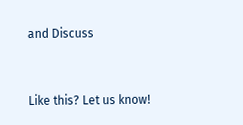and Discuss


Like this? Let us know!